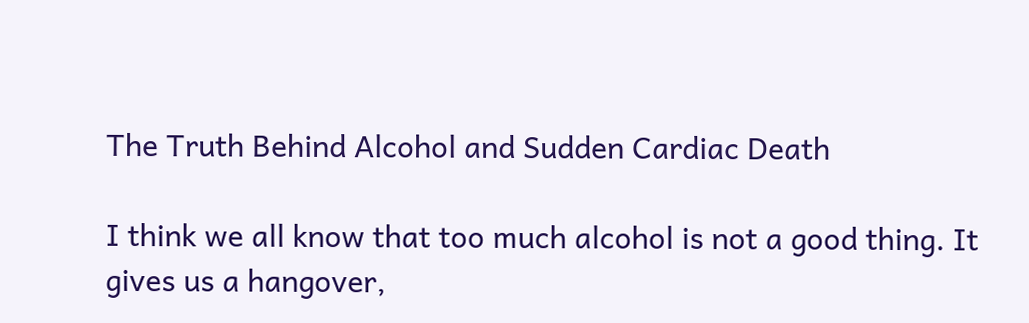The Truth Behind Alcohol and Sudden Cardiac Death

I think we all know that too much alcohol is not a good thing. It gives us a hangover,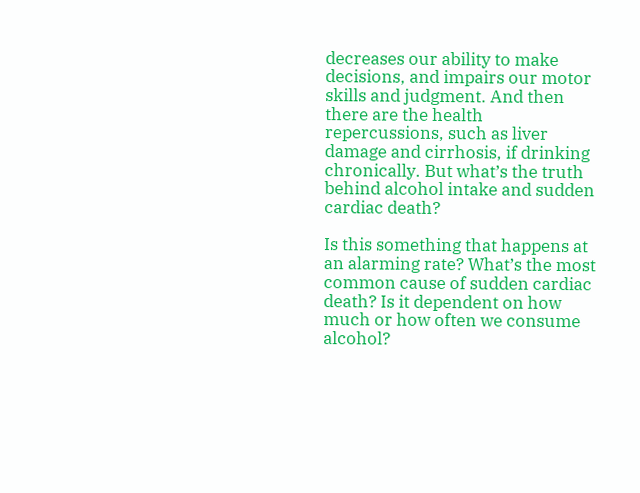decreases our ability to make decisions, and impairs our motor skills and judgment. And then there are the health repercussions, such as liver damage and cirrhosis, if drinking chronically. But what’s the truth behind alcohol intake and sudden cardiac death?

Is this something that happens at an alarming rate? What’s the most common cause of sudden cardiac death? Is it dependent on how much or how often we consume alcohol?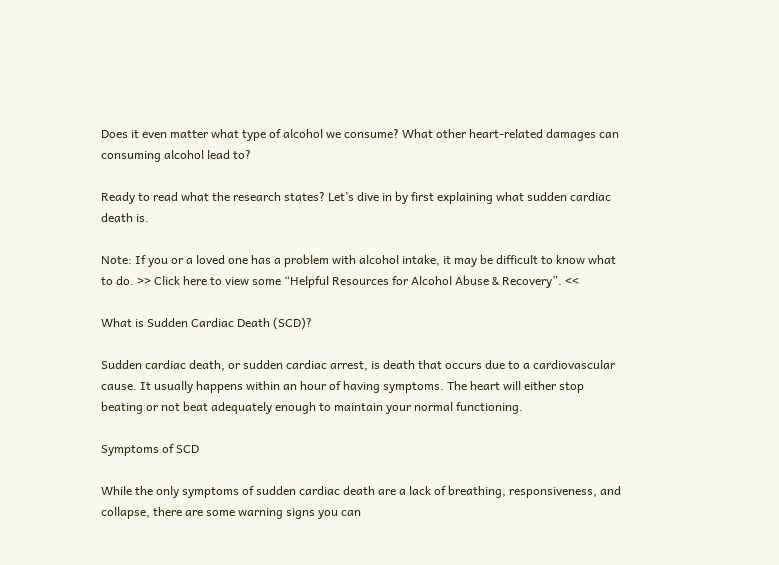Does it even matter what type of alcohol we consume? What other heart-related damages can consuming alcohol lead to?

Ready to read what the research states? Let’s dive in by first explaining what sudden cardiac death is.

Note: If you or a loved one has a problem with alcohol intake, it may be difficult to know what to do. >> Click here to view some “Helpful Resources for Alcohol Abuse & Recovery”. <<

What is Sudden Cardiac Death (SCD)?

Sudden cardiac death, or sudden cardiac arrest, is death that occurs due to a cardiovascular cause. It usually happens within an hour of having symptoms. The heart will either stop beating or not beat adequately enough to maintain your normal functioning.

Symptoms of SCD

While the only symptoms of sudden cardiac death are a lack of breathing, responsiveness, and collapse, there are some warning signs you can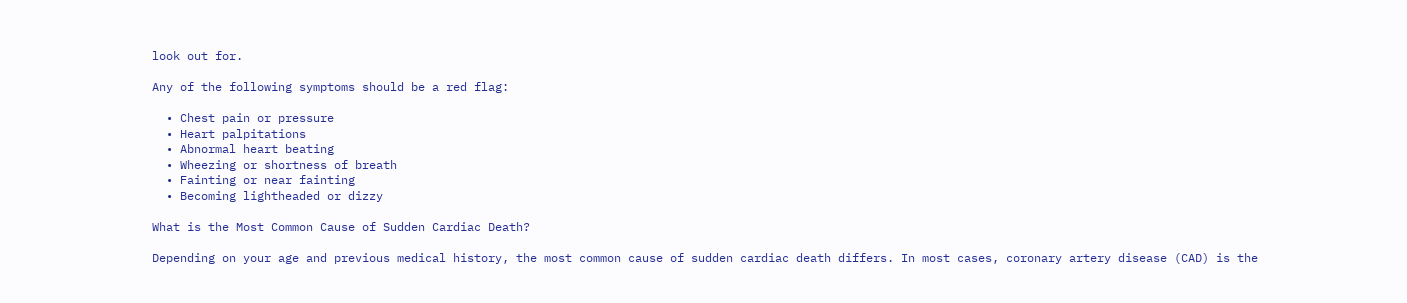look out for.

Any of the following symptoms should be a red flag:

  • Chest pain or pressure
  • Heart palpitations
  • Abnormal heart beating
  • Wheezing or shortness of breath
  • Fainting or near fainting
  • Becoming lightheaded or dizzy

What is the Most Common Cause of Sudden Cardiac Death?

Depending on your age and previous medical history, the most common cause of sudden cardiac death differs. In most cases, coronary artery disease (CAD) is the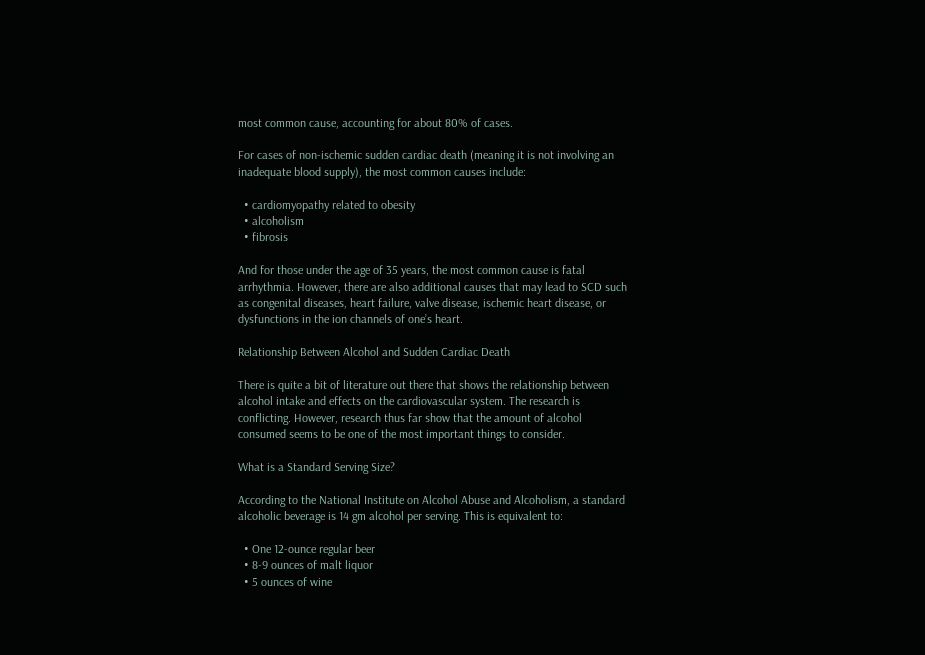most common cause, accounting for about 80% of cases.

For cases of non-ischemic sudden cardiac death (meaning it is not involving an inadequate blood supply), the most common causes include:

  • cardiomyopathy related to obesity
  • alcoholism
  • fibrosis

And for those under the age of 35 years, the most common cause is fatal arrhythmia. However, there are also additional causes that may lead to SCD such as congenital diseases, heart failure, valve disease, ischemic heart disease, or dysfunctions in the ion channels of one’s heart.

Relationship Between Alcohol and Sudden Cardiac Death

There is quite a bit of literature out there that shows the relationship between alcohol intake and effects on the cardiovascular system. The research is conflicting. However, research thus far show that the amount of alcohol consumed seems to be one of the most important things to consider.

What is a Standard Serving Size?

According to the National Institute on Alcohol Abuse and Alcoholism, a standard alcoholic beverage is 14 gm alcohol per serving. This is equivalent to:

  • One 12-ounce regular beer
  • 8-9 ounces of malt liquor
  • 5 ounces of wine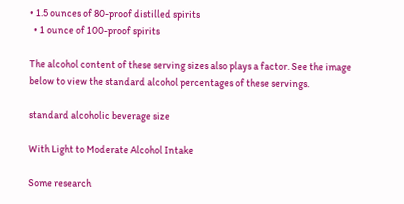• 1.5 ounces of 80-proof distilled spirits
  • 1 ounce of 100-proof spirits

The alcohol content of these serving sizes also plays a factor. See the image below to view the standard alcohol percentages of these servings.

standard alcoholic beverage size

With Light to Moderate Alcohol Intake

Some research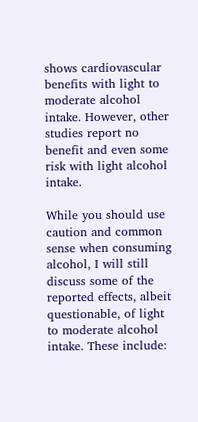shows cardiovascular benefits with light to moderate alcohol intake. However, other studies report no benefit and even some risk with light alcohol intake.

While you should use caution and common sense when consuming alcohol, I will still discuss some of the reported effects, albeit questionable, of light to moderate alcohol intake. These include: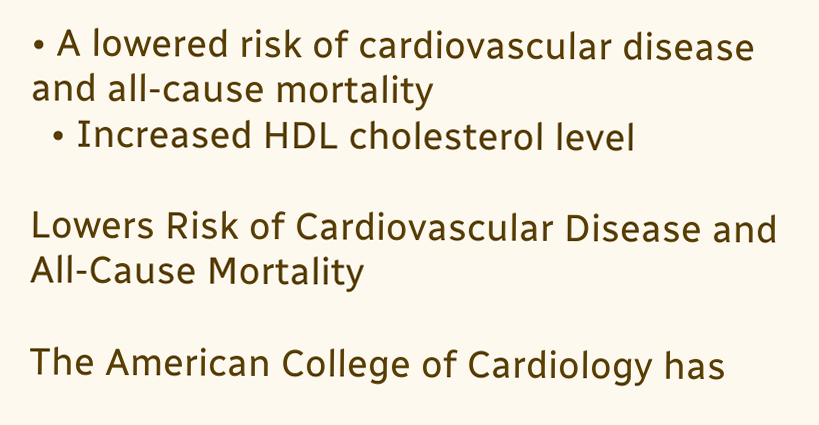• A lowered risk of cardiovascular disease and all-cause mortality
  • Increased HDL cholesterol level

Lowers Risk of Cardiovascular Disease and All-Cause Mortality

The American College of Cardiology has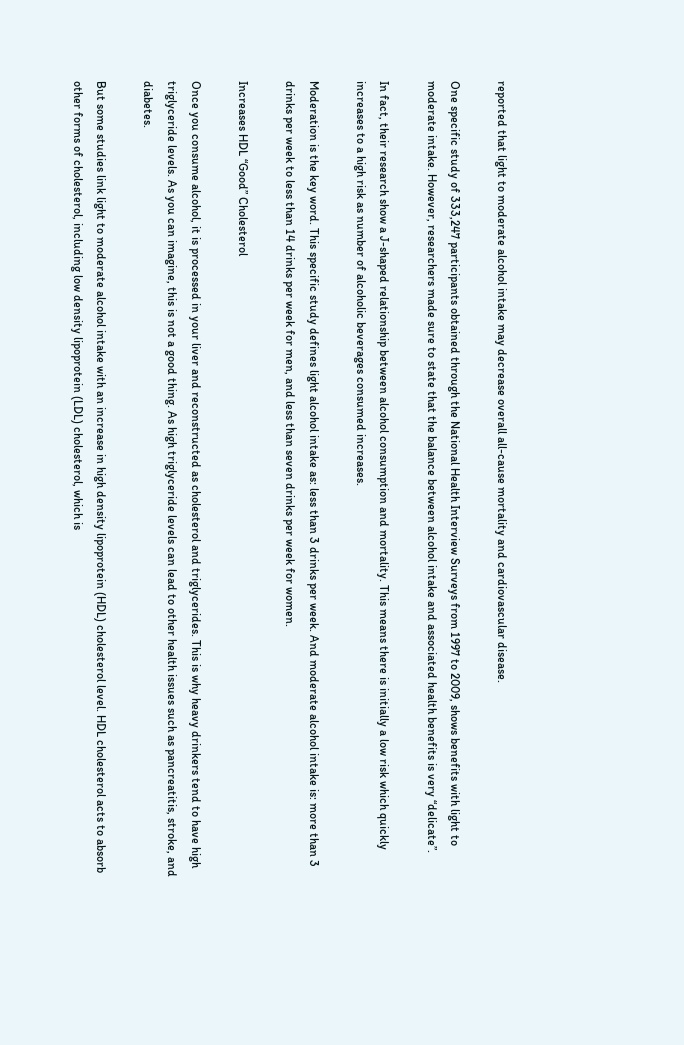reported that light to moderate alcohol intake may decrease overall all-cause mortality and cardiovascular disease.

One specific study of 333,247 participants obtained through the National Health Interview Surveys from 1997 to 2009, shows benefits with light to moderate intake. However, researchers made sure to state that the balance between alcohol intake and associated health benefits is very “delicate”.

In fact, their research show a J-shaped relationship between alcohol consumption and mortality. This means there is initially a low risk which quickly increases to a high risk as number of alcoholic beverages consumed increases.

Moderation is the key word. This specific study defines light alcohol intake as: less than 3 drinks per week. And moderate alcohol intake is: more than 3 drinks per week to less than 14 drinks per week for men, and less than seven drinks per week for women.

Increases HDL “Good” Cholesterol

Once you consume alcohol, it is processed in your liver and reconstructed as cholesterol and triglycerides. This is why heavy drinkers tend to have high triglyceride levels. As you can imagine, this is not a good thing. As high triglyceride levels can lead to other health issues such as pancreatitis, stroke, and diabetes.

But some studies link light to moderate alcohol intake with an increase in high density lipoprotein (HDL) cholesterol level. HDL cholesterol acts to absorb other forms of cholesterol, including low density lipoprotein (LDL) cholesterol, which is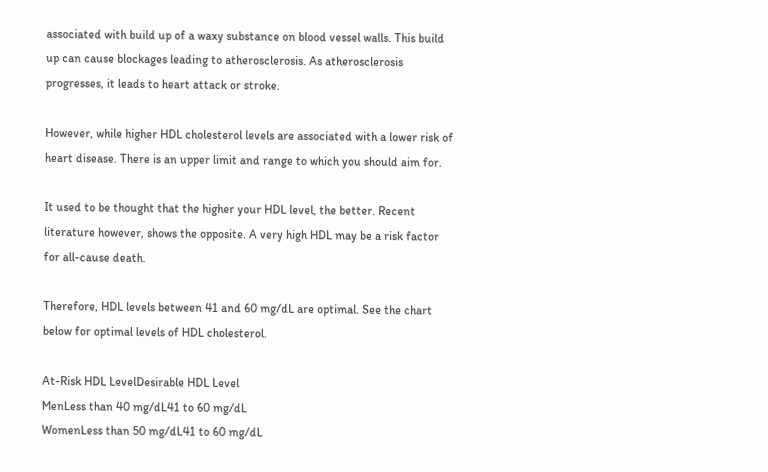associated with build up of a waxy substance on blood vessel walls. This build up can cause blockages leading to atherosclerosis. As atherosclerosis progresses, it leads to heart attack or stroke.

However, while higher HDL cholesterol levels are associated with a lower risk of heart disease. There is an upper limit and range to which you should aim for.

It used to be thought that the higher your HDL level, the better. Recent literature however, shows the opposite. A very high HDL may be a risk factor for all-cause death.

Therefore, HDL levels between 41 and 60 mg/dL are optimal. See the chart below for optimal levels of HDL cholesterol.

At-Risk HDL LevelDesirable HDL Level
MenLess than 40 mg/dL41 to 60 mg/dL
WomenLess than 50 mg/dL41 to 60 mg/dL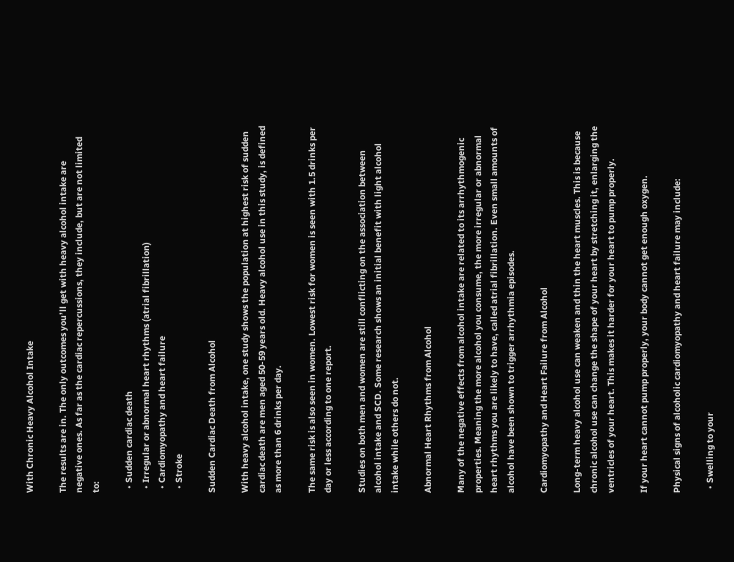With Chronic Heavy Alcohol Intake

The results are in. The only outcomes you’ll get with heavy alcohol intake are negative ones. As far as the cardiac repercussions, they include, but are not limited to:

  • Sudden cardiac death
  • Irregular or abnormal heart rhythms (atrial fibrillation)
  • Cardiomyopathy and heart failure
  • Stroke

Sudden Cardiac Death from Alcohol

With heavy alcohol intake, one study shows the population at highest risk of sudden cardiac death are men aged 50-59 years old. Heavy alcohol use in this study, is defined as more than 6 drinks per day.

The same risk is also seen in women. Lowest risk for women is seen with 1.5 drinks per day or less according to one report.

Studies on both men and women are still conflicting on the association between alcohol intake and SCD. Some research shows an initial benefit with light alcohol intake while others do not.

Abnormal Heart Rhythms from Alcohol

Many of the negative effects from alcohol intake are related to its arrhythmogenic properties. Meaning the more alcohol you consume, the more irregular or abnormal heart rhythms you are likely to have, called atrial fibrillation. Even small amounts of alcohol have been shown to trigger arrhythmia episodes.

Cardiomyopathy and Heart Failure from Alcohol

Long-term heavy alcohol use can weaken and thin the heart muscles. This is because chronic alcohol use can change the shape of your heart by stretching it, enlarging the ventricles of your heart. This makes it harder for your heart to pump properly.

If your heart cannot pump properly, your body cannot get enough oxygen.

Physical signs of alcoholic cardiomyopathy and heart failure may include:

  • Swelling to your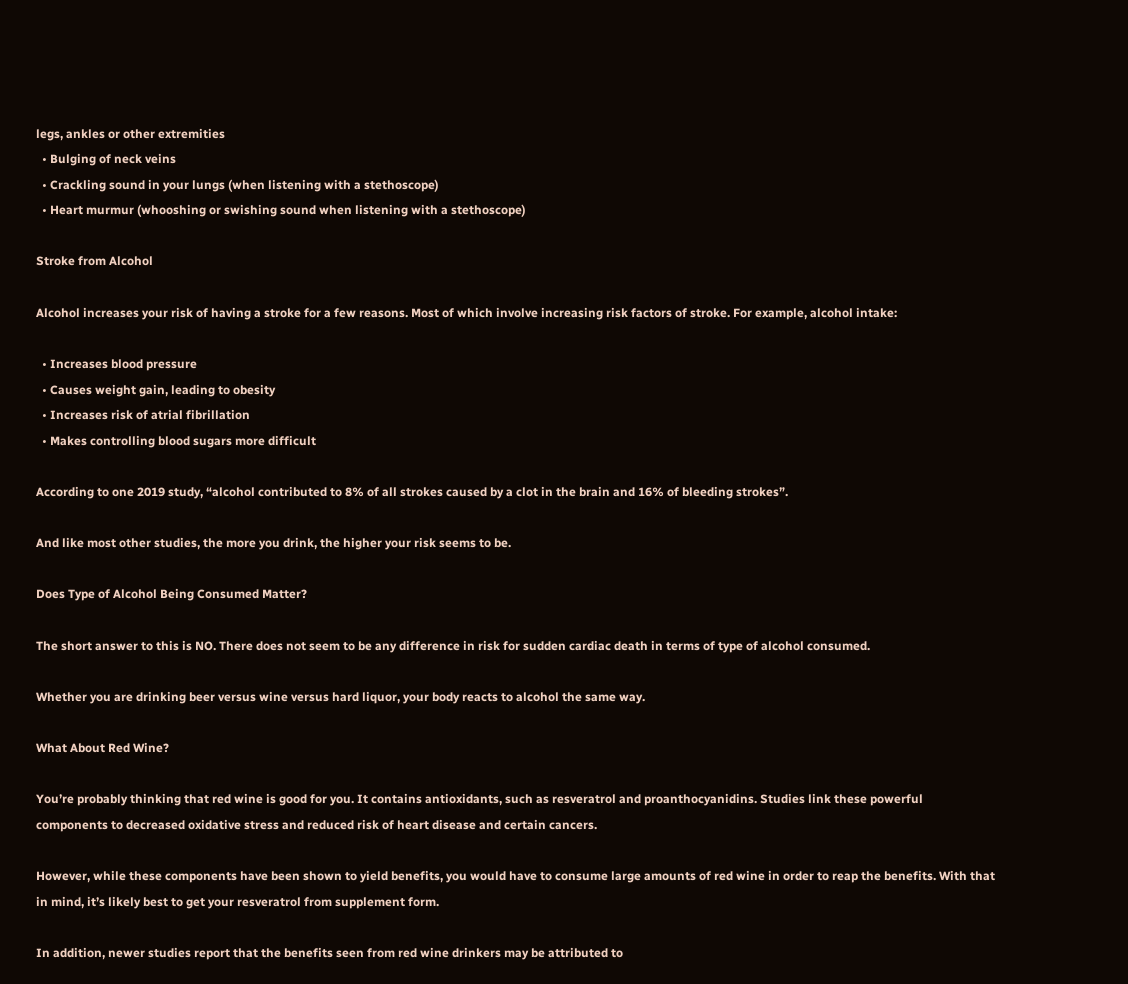legs, ankles or other extremities
  • Bulging of neck veins
  • Crackling sound in your lungs (when listening with a stethoscope)
  • Heart murmur (whooshing or swishing sound when listening with a stethoscope)

Stroke from Alcohol

Alcohol increases your risk of having a stroke for a few reasons. Most of which involve increasing risk factors of stroke. For example, alcohol intake:

  • Increases blood pressure
  • Causes weight gain, leading to obesity
  • Increases risk of atrial fibrillation
  • Makes controlling blood sugars more difficult

According to one 2019 study, “alcohol contributed to 8% of all strokes caused by a clot in the brain and 16% of bleeding strokes”.

And like most other studies, the more you drink, the higher your risk seems to be.

Does Type of Alcohol Being Consumed Matter?

The short answer to this is NO. There does not seem to be any difference in risk for sudden cardiac death in terms of type of alcohol consumed.

Whether you are drinking beer versus wine versus hard liquor, your body reacts to alcohol the same way.

What About Red Wine?

You’re probably thinking that red wine is good for you. It contains antioxidants, such as resveratrol and proanthocyanidins. Studies link these powerful components to decreased oxidative stress and reduced risk of heart disease and certain cancers.

However, while these components have been shown to yield benefits, you would have to consume large amounts of red wine in order to reap the benefits. With that in mind, it’s likely best to get your resveratrol from supplement form.

In addition, newer studies report that the benefits seen from red wine drinkers may be attributed to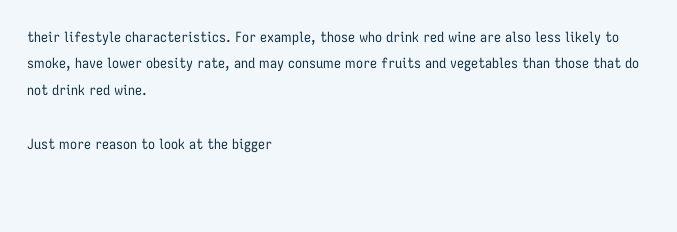their lifestyle characteristics. For example, those who drink red wine are also less likely to smoke, have lower obesity rate, and may consume more fruits and vegetables than those that do not drink red wine.

Just more reason to look at the bigger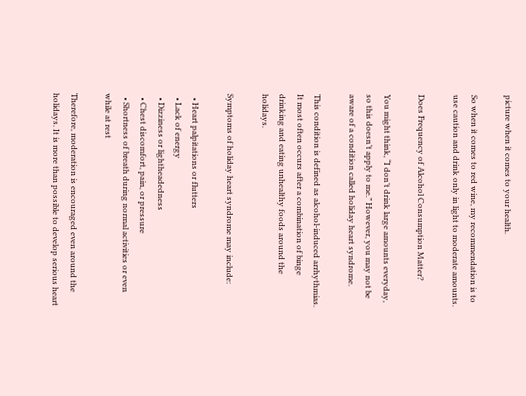picture when it comes to your health.

So when it comes to red wine, my recommendation is to use caution and drink only in light to moderate amounts.

Does Frequency of Alcohol Consumption Matter?

You might think, “I don’t drink large amounts everyday, so this doesn’t apply to me.” However, you may not be aware of a condition called holiday heart syndrome.

This condition is defined as alcohol-induced arrhythmias. It most often occurs after a combination of binge drinking and eating unhealthy foods around the holidays.

Symptoms of holiday heart syndrome may include:

  • Heart palpitations or flutters
  • Lack of energy
  • Dizziness or lightheadedness
  • Chest discomfort, pain, or pressure
  • Shortness of breath during normal activities or even while at rest

Therefore, moderation is encouraged even around the holidays. It is more than possible to develop serious heart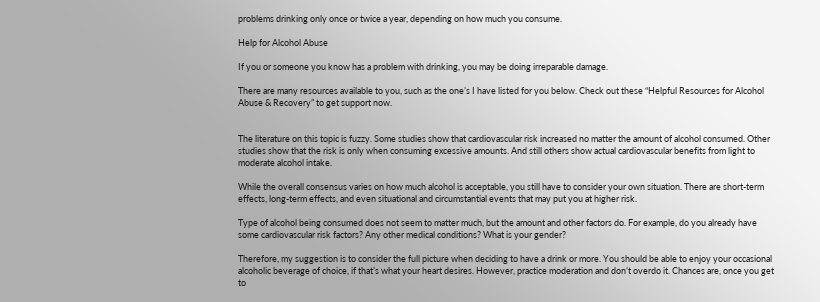problems drinking only once or twice a year, depending on how much you consume.

Help for Alcohol Abuse

If you or someone you know has a problem with drinking, you may be doing irreparable damage.

There are many resources available to you, such as the one’s I have listed for you below. Check out these “Helpful Resources for Alcohol Abuse & Recovery” to get support now.


The literature on this topic is fuzzy. Some studies show that cardiovascular risk increased no matter the amount of alcohol consumed. Other studies show that the risk is only when consuming excessive amounts. And still others show actual cardiovascular benefits from light to moderate alcohol intake.

While the overall consensus varies on how much alcohol is acceptable, you still have to consider your own situation. There are short-term effects, long-term effects, and even situational and circumstantial events that may put you at higher risk.

Type of alcohol being consumed does not seem to matter much, but the amount and other factors do. For example, do you already have some cardiovascular risk factors? Any other medical conditions? What is your gender?

Therefore, my suggestion is to consider the full picture when deciding to have a drink or more. You should be able to enjoy your occasional alcoholic beverage of choice, if that’s what your heart desires. However, practice moderation and don’t overdo it. Chances are, once you get to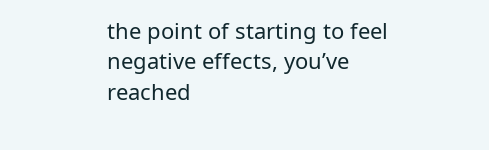the point of starting to feel negative effects, you’ve reached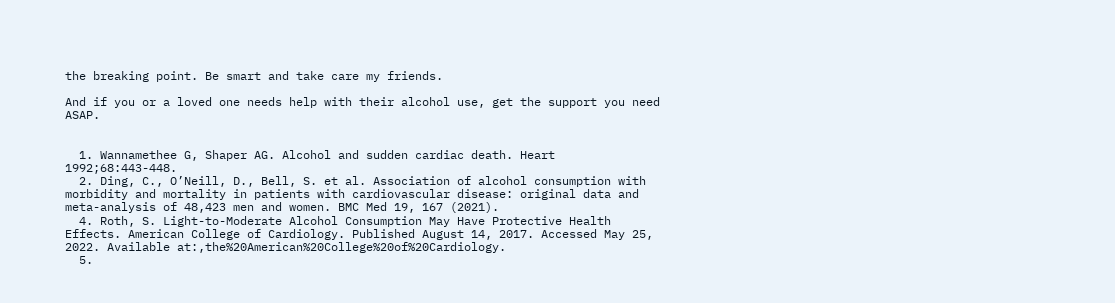the breaking point. Be smart and take care my friends.

And if you or a loved one needs help with their alcohol use, get the support you need ASAP.


  1. Wannamethee G, Shaper AG. Alcohol and sudden cardiac death. Heart 1992;68:443-448.
  2. Ding, C., O’Neill, D., Bell, S. et al. Association of alcohol consumption with morbidity and mortality in patients with cardiovascular disease: original data and meta-analysis of 48,423 men and women. BMC Med 19, 167 (2021).
  4. Roth, S. Light-to-Moderate Alcohol Consumption May Have Protective Health Effects. American College of Cardiology. Published August 14, 2017. Accessed May 25, 2022. Available at:,the%20American%20College%20of%20Cardiology.
  5.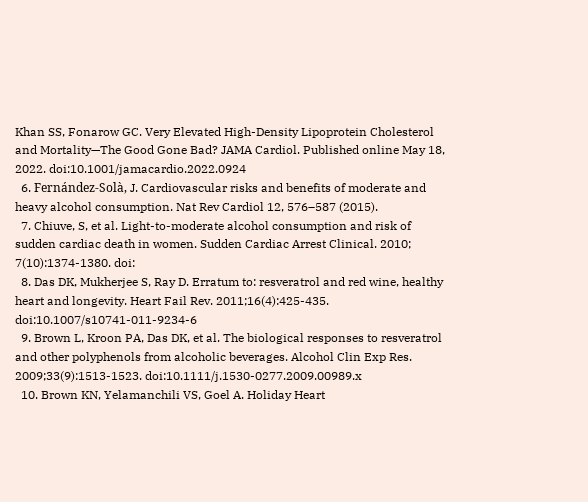Khan SS, Fonarow GC. Very Elevated High-Density Lipoprotein Cholesterol and Mortality—The Good Gone Bad? JAMA Cardiol. Published online May 18, 2022. doi:10.1001/jamacardio.2022.0924
  6. Fernández-Solà, J. Cardiovascular risks and benefits of moderate and heavy alcohol consumption. Nat Rev Cardiol 12, 576–587 (2015).
  7. Chiuve, S, et al. Light-to-moderate alcohol consumption and risk of sudden cardiac death in women. Sudden Cardiac Arrest Clinical. 2010; 7(10):1374-1380. doi:
  8. Das DK, Mukherjee S, Ray D. Erratum to: resveratrol and red wine, healthy heart and longevity. Heart Fail Rev. 2011;16(4):425-435. doi:10.1007/s10741-011-9234-6
  9. Brown L, Kroon PA, Das DK, et al. The biological responses to resveratrol and other polyphenols from alcoholic beverages. Alcohol Clin Exp Res. 2009;33(9):1513-1523. doi:10.1111/j.1530-0277.2009.00989.x
  10. Brown KN, Yelamanchili VS, Goel A. Holiday Heart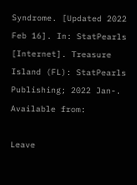Syndrome. [Updated 2022 Feb 16]. In: StatPearls [Internet]. Treasure Island (FL): StatPearls Publishing; 2022 Jan-. Available from:

Leave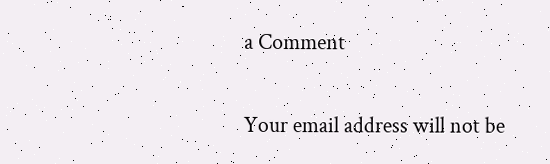a Comment

Your email address will not be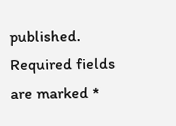published. Required fields are marked *